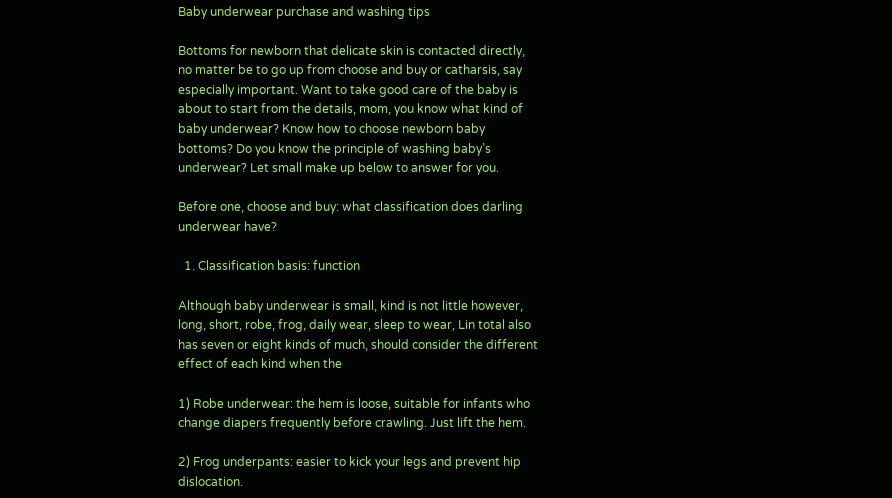Baby underwear purchase and washing tips

Bottoms for newborn that delicate skin is contacted directly, no matter be to go up from choose and buy or catharsis, say especially important. Want to take good care of the baby is about to start from the details, mom, you know what kind of baby underwear? Know how to choose newborn baby bottoms? Do you know the principle of washing baby’s underwear? Let small make up below to answer for you.

Before one, choose and buy: what classification does darling underwear have?

  1. Classification basis: function

Although baby underwear is small, kind is not little however, long, short, robe, frog, daily wear, sleep to wear, Lin total also has seven or eight kinds of much, should consider the different effect of each kind when the

1) Robe underwear: the hem is loose, suitable for infants who change diapers frequently before crawling. Just lift the hem.

2) Frog underpants: easier to kick your legs and prevent hip dislocation.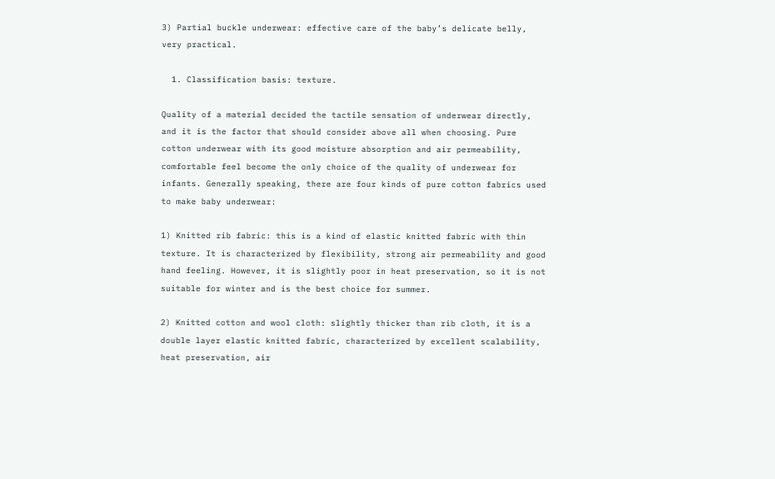3) Partial buckle underwear: effective care of the baby’s delicate belly, very practical.

  1. Classification basis: texture.

Quality of a material decided the tactile sensation of underwear directly, and it is the factor that should consider above all when choosing. Pure cotton underwear with its good moisture absorption and air permeability, comfortable feel become the only choice of the quality of underwear for infants. Generally speaking, there are four kinds of pure cotton fabrics used to make baby underwear:

1) Knitted rib fabric: this is a kind of elastic knitted fabric with thin texture. It is characterized by flexibility, strong air permeability and good hand feeling. However, it is slightly poor in heat preservation, so it is not suitable for winter and is the best choice for summer.

2) Knitted cotton and wool cloth: slightly thicker than rib cloth, it is a double layer elastic knitted fabric, characterized by excellent scalability, heat preservation, air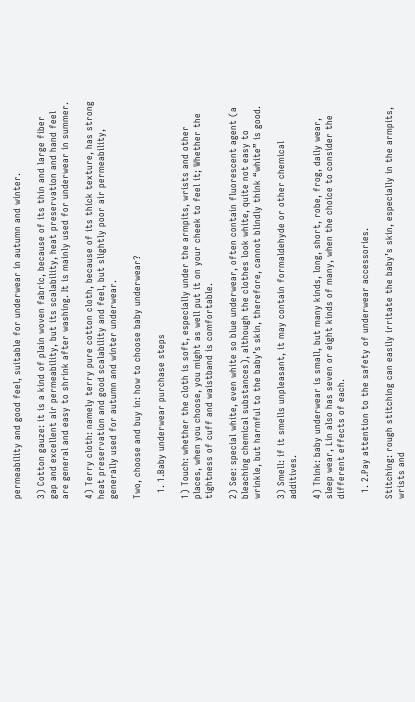permeability and good feel, suitable for underwear in autumn and winter.

3) Cotton gauze: it is a kind of plain woven fabric, because of its thin and large fiber gap and excellent air permeability, but its scalability, heat preservation and hand feel are general and easy to shrink after washing. It is mainly used for underwear in summer.

4) Terry cloth: namely terry pure cotton cloth, because of its thick texture, has strong heat preservation and good scalability and feel, but slightly poor air permeability, generally used for autumn and winter underwear.

Two, choose and buy in: how to choose baby underwear?

  1. 1.Baby underwear purchase steps

1) Touch: whether the cloth is soft, especially under the armpits, wrists and other places, when you choose, you might as well put it on your cheek to feel it; Whether the tightness of cuff and waistband is comfortable.

2) See: special white, even white so blue underwear, often contain fluorescent agent (a bleaching chemical substances), although the clothes look white, quite not easy to wrinkle, but harmful to the baby’s skin, therefore, cannot blindly think “white” is good.

3) Smell: if it smells unpleasant, it may contain formaldehyde or other chemical additives.

4) Think: baby underwear is small, but many kinds, long, short, robe, frog, daily wear, sleep wear, Lin also has seven or eight kinds of many, when the choice to consider the different effects of each.

  1. 2.Pay attention to the safety of underwear accessories.

Stitching: rough stitching can easily irritate the baby’s skin, especially in the armpits, wrists and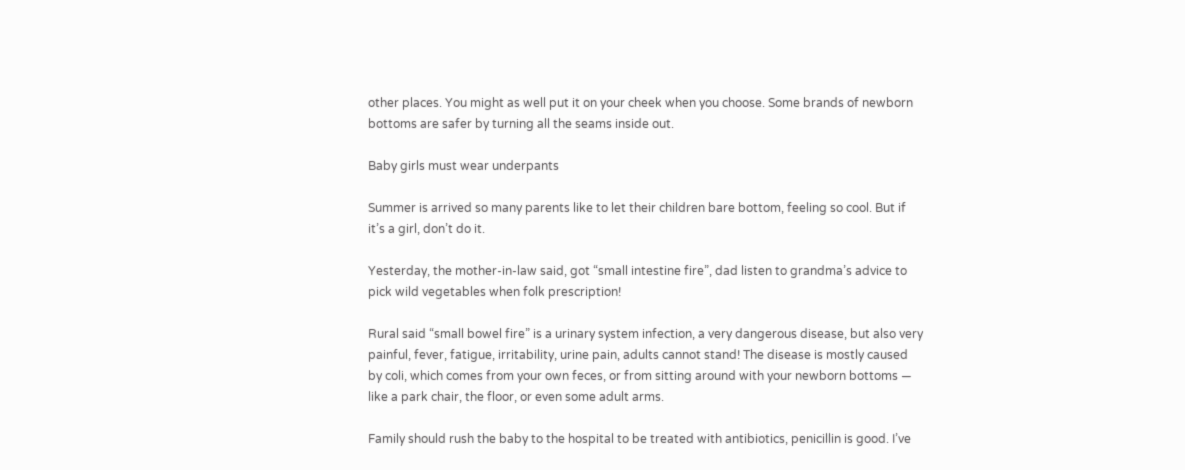other places. You might as well put it on your cheek when you choose. Some brands of newborn bottoms are safer by turning all the seams inside out.

Baby girls must wear underpants

Summer is arrived so many parents like to let their children bare bottom, feeling so cool. But if it’s a girl, don’t do it.

Yesterday, the mother-in-law said, got “small intestine fire”, dad listen to grandma’s advice to pick wild vegetables when folk prescription!

Rural said “small bowel fire” is a urinary system infection, a very dangerous disease, but also very painful, fever, fatigue, irritability, urine pain, adults cannot stand! The disease is mostly caused by coli, which comes from your own feces, or from sitting around with your newborn bottoms — like a park chair, the floor, or even some adult arms.

Family should rush the baby to the hospital to be treated with antibiotics, penicillin is good. I’ve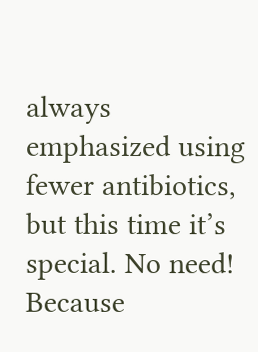always emphasized using fewer antibiotics, but this time it’s special. No need! Because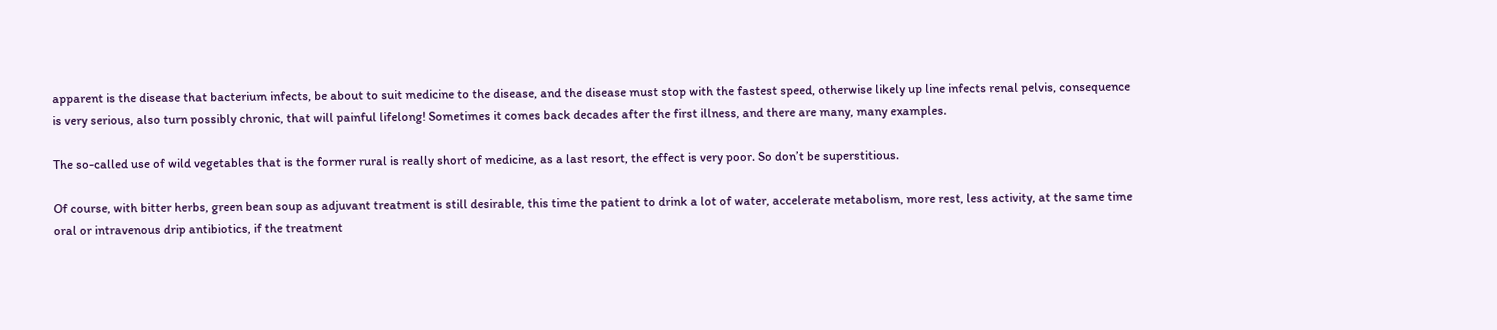apparent is the disease that bacterium infects, be about to suit medicine to the disease, and the disease must stop with the fastest speed, otherwise likely up line infects renal pelvis, consequence is very serious, also turn possibly chronic, that will painful lifelong! Sometimes it comes back decades after the first illness, and there are many, many examples.

The so-called use of wild vegetables that is the former rural is really short of medicine, as a last resort, the effect is very poor. So don’t be superstitious.

Of course, with bitter herbs, green bean soup as adjuvant treatment is still desirable, this time the patient to drink a lot of water, accelerate metabolism, more rest, less activity, at the same time oral or intravenous drip antibiotics, if the treatment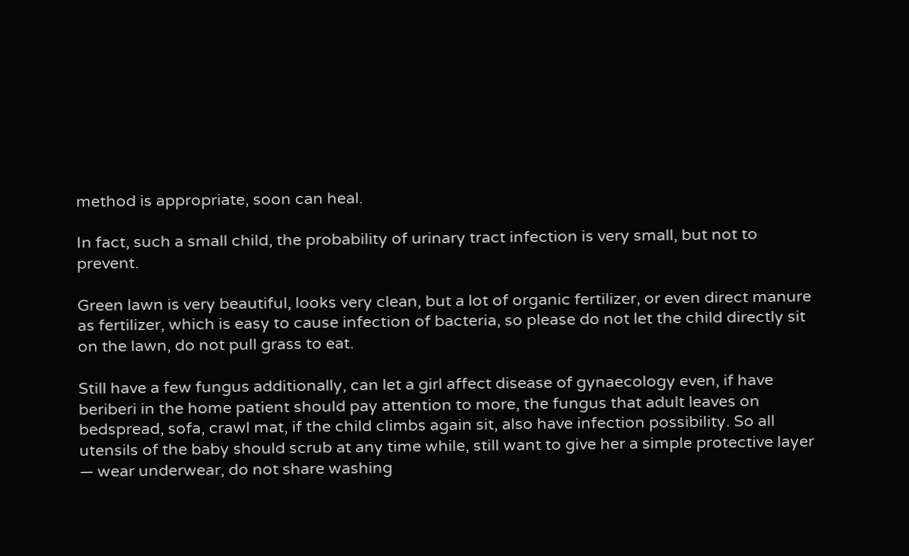method is appropriate, soon can heal.

In fact, such a small child, the probability of urinary tract infection is very small, but not to prevent.

Green lawn is very beautiful, looks very clean, but a lot of organic fertilizer, or even direct manure as fertilizer, which is easy to cause infection of bacteria, so please do not let the child directly sit on the lawn, do not pull grass to eat.

Still have a few fungus additionally, can let a girl affect disease of gynaecology even, if have beriberi in the home patient should pay attention to more, the fungus that adult leaves on bedspread, sofa, crawl mat, if the child climbs again sit, also have infection possibility. So all utensils of the baby should scrub at any time while, still want to give her a simple protective layer — wear underwear, do not share washing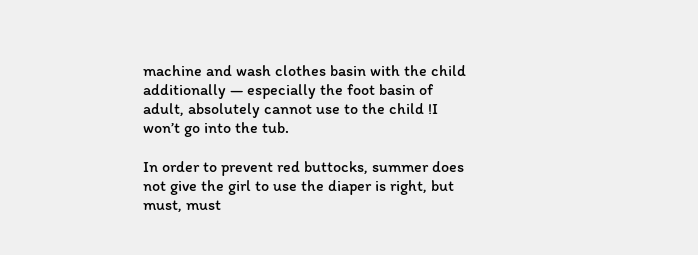machine and wash clothes basin with the child additionally — especially the foot basin of adult, absolutely cannot use to the child !I won’t go into the tub.

In order to prevent red buttocks, summer does not give the girl to use the diaper is right, but must, must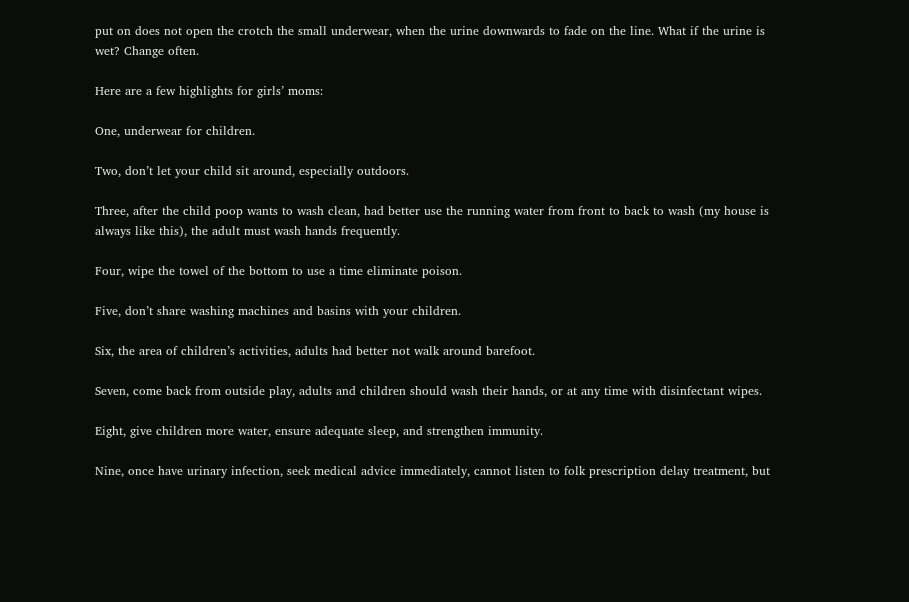put on does not open the crotch the small underwear, when the urine downwards to fade on the line. What if the urine is wet? Change often.

Here are a few highlights for girls’ moms:

One, underwear for children.

Two, don’t let your child sit around, especially outdoors.

Three, after the child poop wants to wash clean, had better use the running water from front to back to wash (my house is always like this), the adult must wash hands frequently.

Four, wipe the towel of the bottom to use a time eliminate poison.

Five, don’t share washing machines and basins with your children.

Six, the area of children’s activities, adults had better not walk around barefoot.

Seven, come back from outside play, adults and children should wash their hands, or at any time with disinfectant wipes.

Eight, give children more water, ensure adequate sleep, and strengthen immunity.

Nine, once have urinary infection, seek medical advice immediately, cannot listen to folk prescription delay treatment, but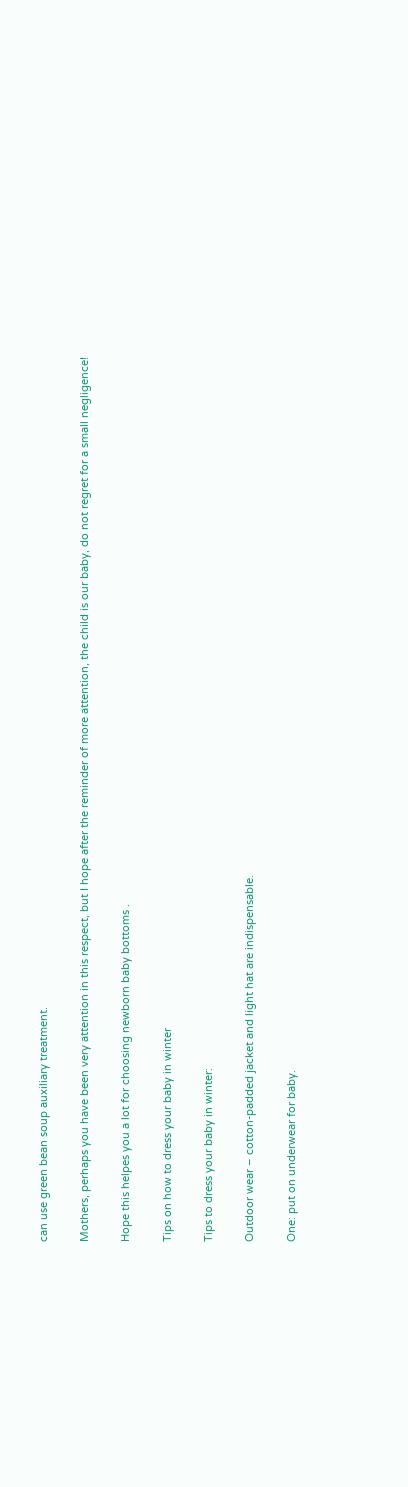can use green bean soup auxiliary treatment.

Mothers, perhaps you have been very attention in this respect, but I hope after the reminder of more attention, the child is our baby, do not regret for a small negligence!

Hope this helpes you a lot for choosing newborn baby bottoms .

Tips on how to dress your baby in winter

Tips to dress your baby in winter:

Outdoor wear – cotton-padded jacket and light hat are indispensable.

One: put on underwear for baby.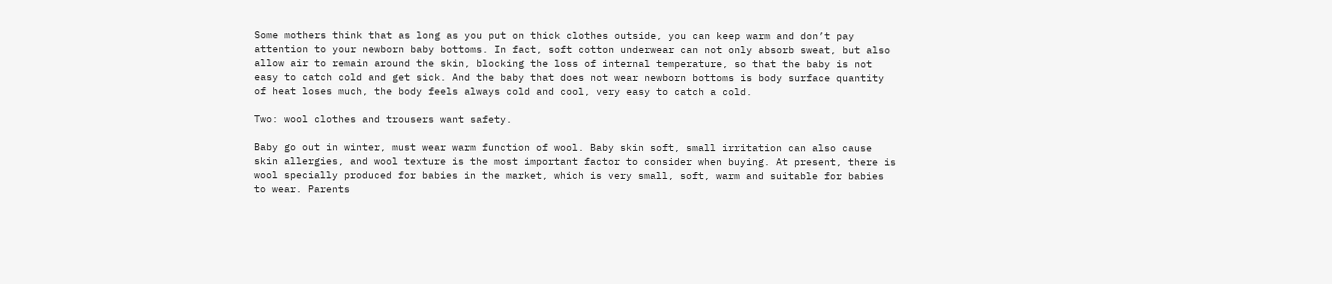Some mothers think that as long as you put on thick clothes outside, you can keep warm and don’t pay attention to your newborn baby bottoms. In fact, soft cotton underwear can not only absorb sweat, but also allow air to remain around the skin, blocking the loss of internal temperature, so that the baby is not easy to catch cold and get sick. And the baby that does not wear newborn bottoms is body surface quantity of heat loses much, the body feels always cold and cool, very easy to catch a cold.

Two: wool clothes and trousers want safety.

Baby go out in winter, must wear warm function of wool. Baby skin soft, small irritation can also cause skin allergies, and wool texture is the most important factor to consider when buying. At present, there is wool specially produced for babies in the market, which is very small, soft, warm and suitable for babies to wear. Parents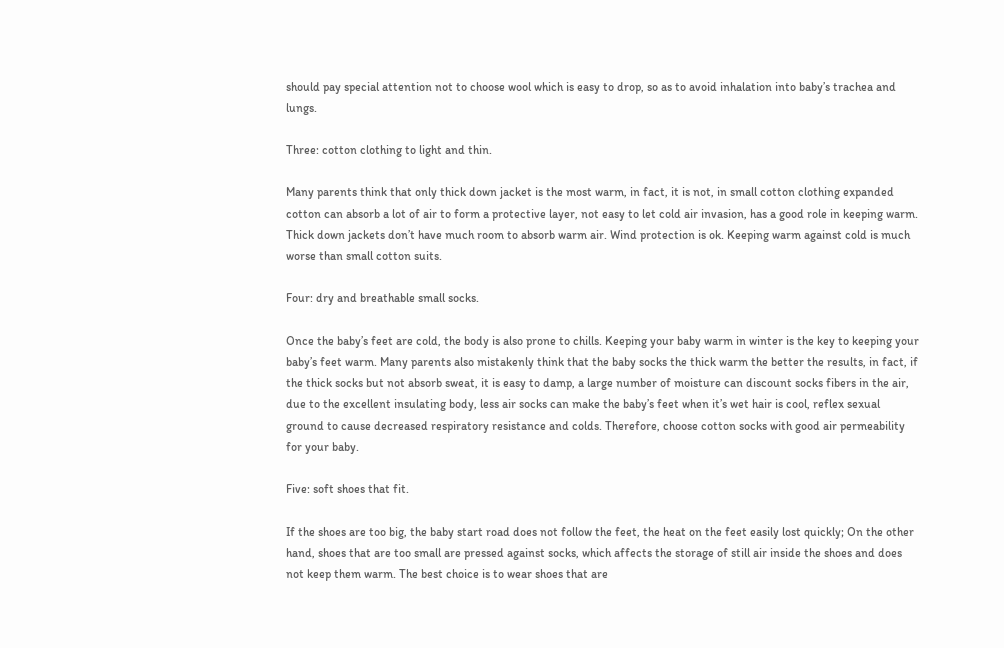should pay special attention not to choose wool which is easy to drop, so as to avoid inhalation into baby’s trachea and lungs.

Three: cotton clothing to light and thin.

Many parents think that only thick down jacket is the most warm, in fact, it is not, in small cotton clothing expanded cotton can absorb a lot of air to form a protective layer, not easy to let cold air invasion, has a good role in keeping warm. Thick down jackets don’t have much room to absorb warm air. Wind protection is ok. Keeping warm against cold is much worse than small cotton suits.

Four: dry and breathable small socks.

Once the baby’s feet are cold, the body is also prone to chills. Keeping your baby warm in winter is the key to keeping your baby’s feet warm. Many parents also mistakenly think that the baby socks the thick warm the better the results, in fact, if the thick socks but not absorb sweat, it is easy to damp, a large number of moisture can discount socks fibers in the air, due to the excellent insulating body, less air socks can make the baby’s feet when it’s wet hair is cool, reflex sexual ground to cause decreased respiratory resistance and colds. Therefore, choose cotton socks with good air permeability for your baby.

Five: soft shoes that fit.

If the shoes are too big, the baby start road does not follow the feet, the heat on the feet easily lost quickly; On the other hand, shoes that are too small are pressed against socks, which affects the storage of still air inside the shoes and does not keep them warm. The best choice is to wear shoes that are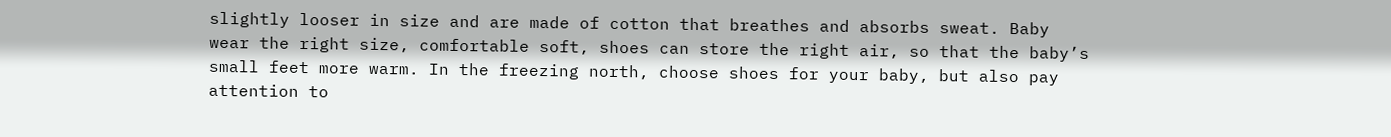slightly looser in size and are made of cotton that breathes and absorbs sweat. Baby wear the right size, comfortable soft, shoes can store the right air, so that the baby’s small feet more warm. In the freezing north, choose shoes for your baby, but also pay attention to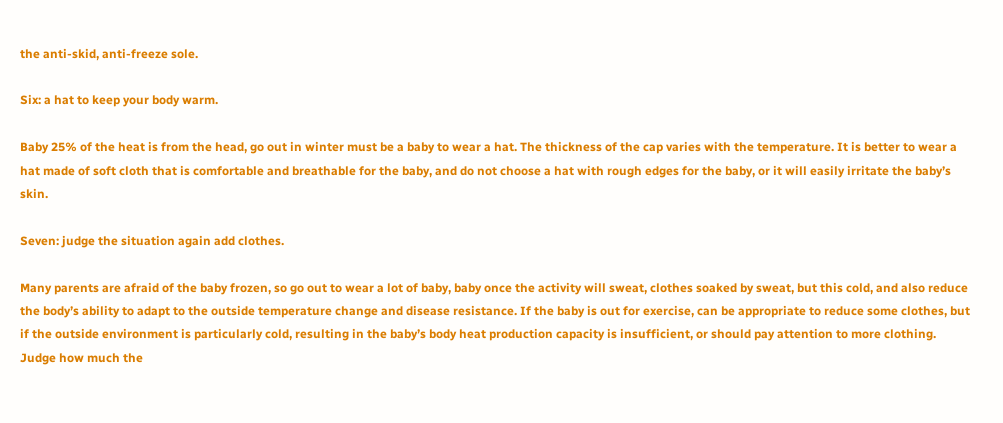the anti-skid, anti-freeze sole.

Six: a hat to keep your body warm.

Baby 25% of the heat is from the head, go out in winter must be a baby to wear a hat. The thickness of the cap varies with the temperature. It is better to wear a hat made of soft cloth that is comfortable and breathable for the baby, and do not choose a hat with rough edges for the baby, or it will easily irritate the baby’s skin.

Seven: judge the situation again add clothes.

Many parents are afraid of the baby frozen, so go out to wear a lot of baby, baby once the activity will sweat, clothes soaked by sweat, but this cold, and also reduce the body’s ability to adapt to the outside temperature change and disease resistance. If the baby is out for exercise, can be appropriate to reduce some clothes, but if the outside environment is particularly cold, resulting in the baby’s body heat production capacity is insufficient, or should pay attention to more clothing. Judge how much the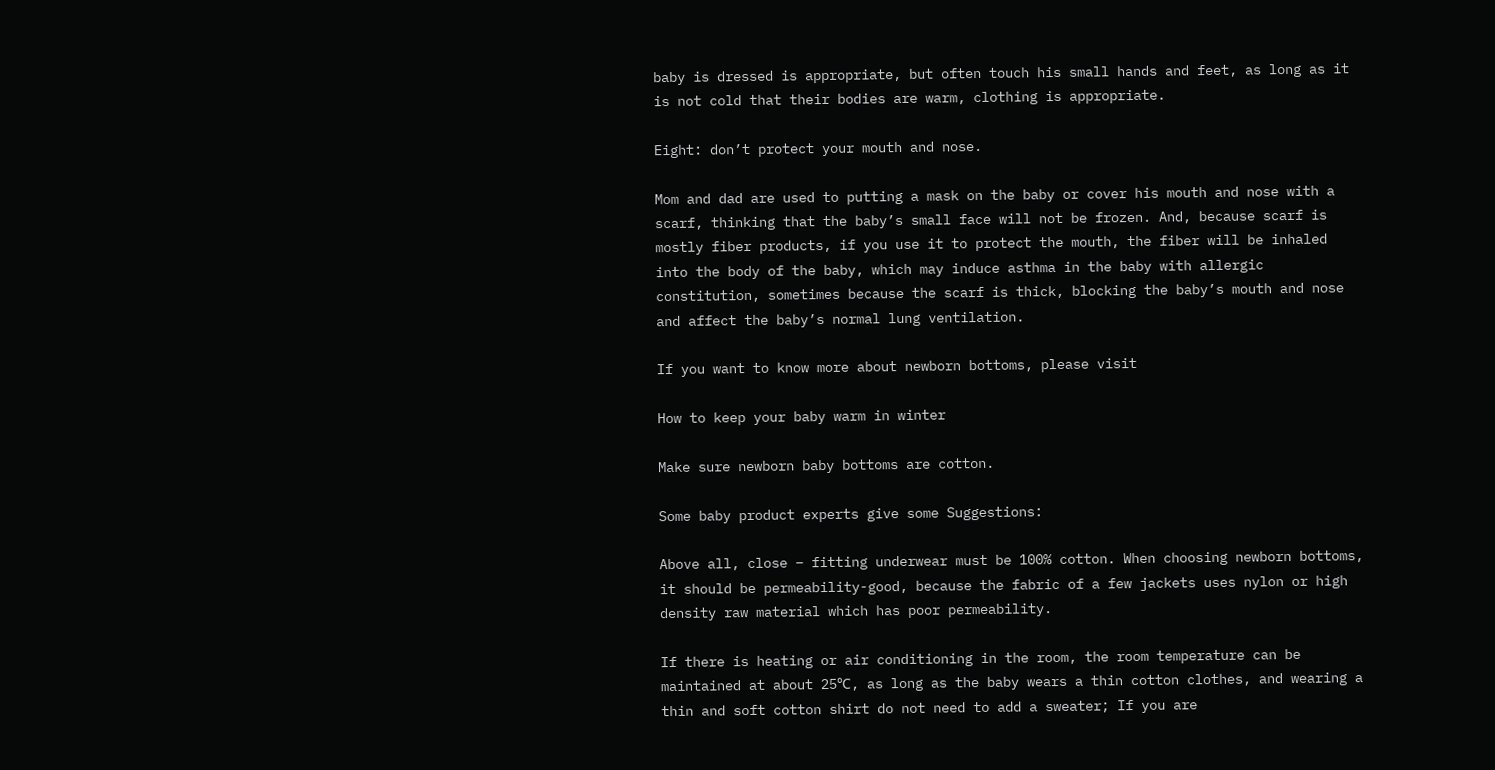baby is dressed is appropriate, but often touch his small hands and feet, as long as it is not cold that their bodies are warm, clothing is appropriate.

Eight: don’t protect your mouth and nose.

Mom and dad are used to putting a mask on the baby or cover his mouth and nose with a scarf, thinking that the baby’s small face will not be frozen. And, because scarf is mostly fiber products, if you use it to protect the mouth, the fiber will be inhaled into the body of the baby, which may induce asthma in the baby with allergic constitution, sometimes because the scarf is thick, blocking the baby’s mouth and nose and affect the baby’s normal lung ventilation.

If you want to know more about newborn bottoms, please visit

How to keep your baby warm in winter

Make sure newborn baby bottoms are cotton.

Some baby product experts give some Suggestions:

Above all, close – fitting underwear must be 100% cotton. When choosing newborn bottoms, it should be permeability-good, because the fabric of a few jackets uses nylon or high density raw material which has poor permeability.

If there is heating or air conditioning in the room, the room temperature can be maintained at about 25℃, as long as the baby wears a thin cotton clothes, and wearing a thin and soft cotton shirt do not need to add a sweater; If you are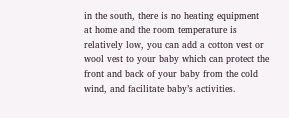in the south, there is no heating equipment at home and the room temperature is relatively low, you can add a cotton vest or wool vest to your baby which can protect the front and back of your baby from the cold wind, and facilitate baby’s activities.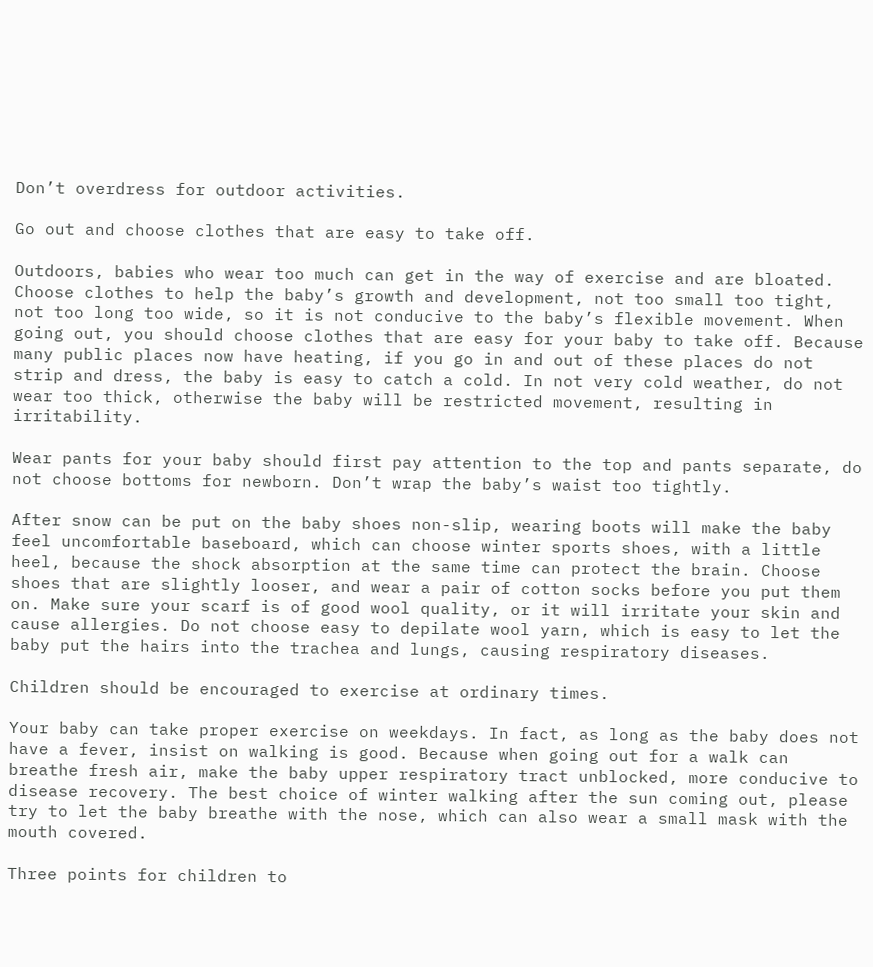Don’t overdress for outdoor activities.

Go out and choose clothes that are easy to take off.

Outdoors, babies who wear too much can get in the way of exercise and are bloated. Choose clothes to help the baby’s growth and development, not too small too tight, not too long too wide, so it is not conducive to the baby’s flexible movement. When going out, you should choose clothes that are easy for your baby to take off. Because many public places now have heating, if you go in and out of these places do not strip and dress, the baby is easy to catch a cold. In not very cold weather, do not wear too thick, otherwise the baby will be restricted movement, resulting in irritability.

Wear pants for your baby should first pay attention to the top and pants separate, do not choose bottoms for newborn. Don’t wrap the baby’s waist too tightly.

After snow can be put on the baby shoes non-slip, wearing boots will make the baby feel uncomfortable baseboard, which can choose winter sports shoes, with a little heel, because the shock absorption at the same time can protect the brain. Choose shoes that are slightly looser, and wear a pair of cotton socks before you put them on. Make sure your scarf is of good wool quality, or it will irritate your skin and cause allergies. Do not choose easy to depilate wool yarn, which is easy to let the baby put the hairs into the trachea and lungs, causing respiratory diseases.

Children should be encouraged to exercise at ordinary times.

Your baby can take proper exercise on weekdays. In fact, as long as the baby does not have a fever, insist on walking is good. Because when going out for a walk can breathe fresh air, make the baby upper respiratory tract unblocked, more conducive to disease recovery. The best choice of winter walking after the sun coming out, please try to let the baby breathe with the nose, which can also wear a small mask with the mouth covered.

Three points for children to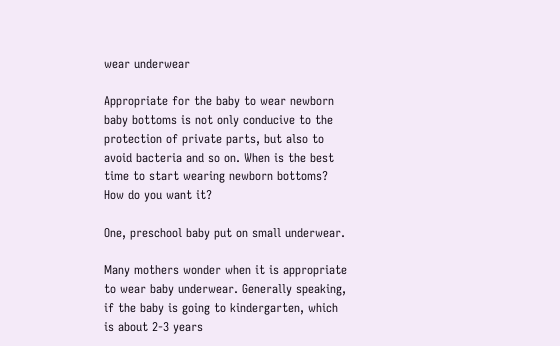wear underwear

Appropriate for the baby to wear newborn baby bottoms is not only conducive to the protection of private parts, but also to avoid bacteria and so on. When is the best time to start wearing newborn bottoms? How do you want it?

One, preschool baby put on small underwear.

Many mothers wonder when it is appropriate to wear baby underwear. Generally speaking, if the baby is going to kindergarten, which is about 2-3 years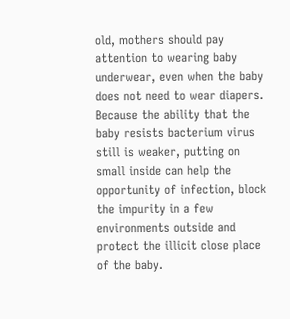old, mothers should pay attention to wearing baby underwear, even when the baby does not need to wear diapers. Because the ability that the baby resists bacterium virus still is weaker, putting on small inside can help the opportunity of infection, block the impurity in a few environments outside and protect the illicit close place of the baby.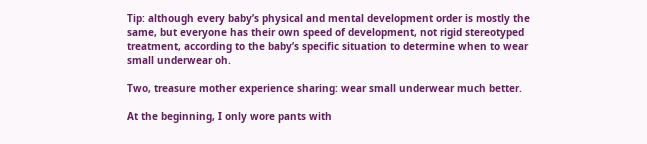Tip: although every baby’s physical and mental development order is mostly the same, but everyone has their own speed of development, not rigid stereotyped treatment, according to the baby’s specific situation to determine when to wear small underwear oh.

Two, treasure mother experience sharing: wear small underwear much better.

At the beginning, I only wore pants with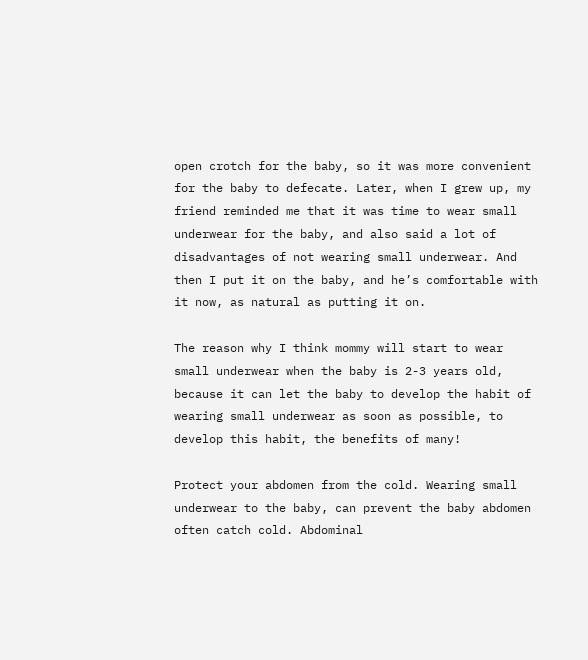open crotch for the baby, so it was more convenient for the baby to defecate. Later, when I grew up, my friend reminded me that it was time to wear small underwear for the baby, and also said a lot of disadvantages of not wearing small underwear. And then I put it on the baby, and he’s comfortable with it now, as natural as putting it on.

The reason why I think mommy will start to wear small underwear when the baby is 2-3 years old, because it can let the baby to develop the habit of wearing small underwear as soon as possible, to develop this habit, the benefits of many!

Protect your abdomen from the cold. Wearing small underwear to the baby, can prevent the baby abdomen often catch cold. Abdominal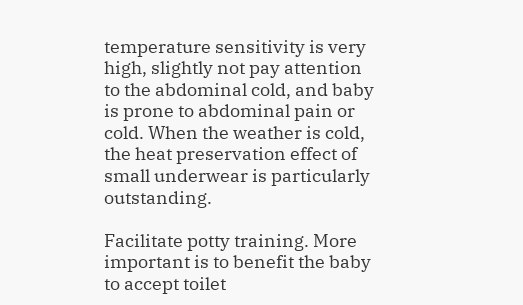temperature sensitivity is very high, slightly not pay attention to the abdominal cold, and baby is prone to abdominal pain or cold. When the weather is cold, the heat preservation effect of small underwear is particularly outstanding.

Facilitate potty training. More important is to benefit the baby to accept toilet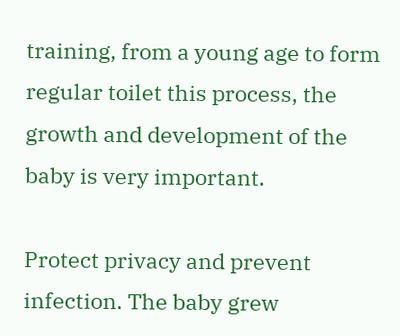training, from a young age to form regular toilet this process, the growth and development of the baby is very important.

Protect privacy and prevent infection. The baby grew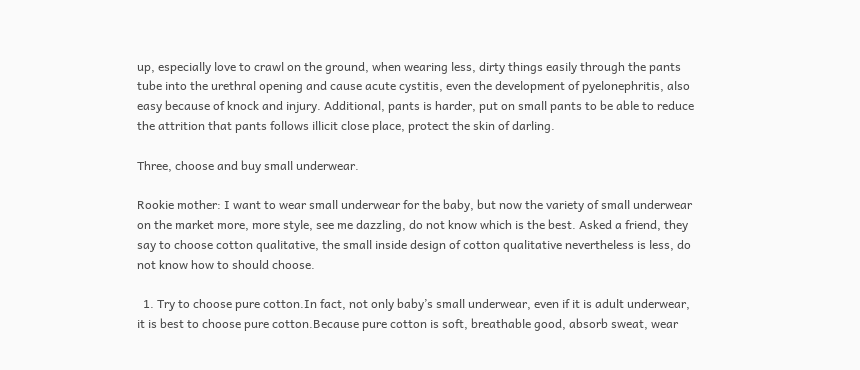up, especially love to crawl on the ground, when wearing less, dirty things easily through the pants tube into the urethral opening and cause acute cystitis, even the development of pyelonephritis, also easy because of knock and injury. Additional, pants is harder, put on small pants to be able to reduce the attrition that pants follows illicit close place, protect the skin of darling.

Three, choose and buy small underwear.

Rookie mother: I want to wear small underwear for the baby, but now the variety of small underwear on the market more, more style, see me dazzling, do not know which is the best. Asked a friend, they say to choose cotton qualitative, the small inside design of cotton qualitative nevertheless is less, do not know how to should choose.

  1. Try to choose pure cotton.In fact, not only baby’s small underwear, even if it is adult underwear, it is best to choose pure cotton.Because pure cotton is soft, breathable good, absorb sweat, wear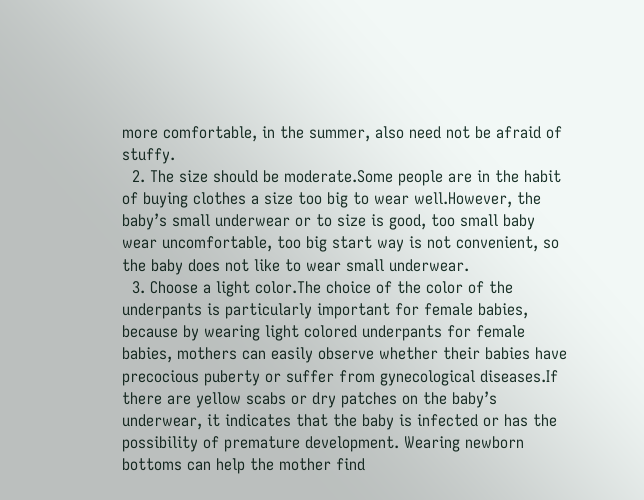more comfortable, in the summer, also need not be afraid of stuffy.
  2. The size should be moderate.Some people are in the habit of buying clothes a size too big to wear well.However, the baby’s small underwear or to size is good, too small baby wear uncomfortable, too big start way is not convenient, so the baby does not like to wear small underwear.
  3. Choose a light color.The choice of the color of the underpants is particularly important for female babies, because by wearing light colored underpants for female babies, mothers can easily observe whether their babies have precocious puberty or suffer from gynecological diseases.If there are yellow scabs or dry patches on the baby’s underwear, it indicates that the baby is infected or has the possibility of premature development. Wearing newborn bottoms can help the mother find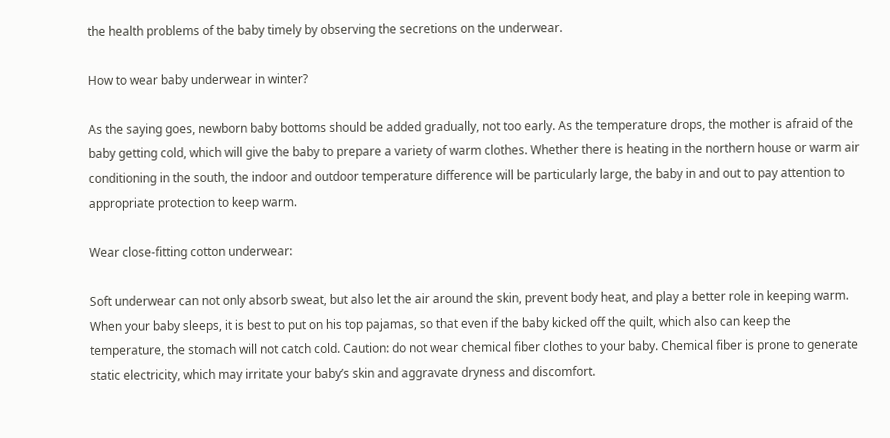the health problems of the baby timely by observing the secretions on the underwear.

How to wear baby underwear in winter?

As the saying goes, newborn baby bottoms should be added gradually, not too early. As the temperature drops, the mother is afraid of the baby getting cold, which will give the baby to prepare a variety of warm clothes. Whether there is heating in the northern house or warm air conditioning in the south, the indoor and outdoor temperature difference will be particularly large, the baby in and out to pay attention to appropriate protection to keep warm.

Wear close-fitting cotton underwear:

Soft underwear can not only absorb sweat, but also let the air around the skin, prevent body heat, and play a better role in keeping warm. When your baby sleeps, it is best to put on his top pajamas, so that even if the baby kicked off the quilt, which also can keep the temperature, the stomach will not catch cold. Caution: do not wear chemical fiber clothes to your baby. Chemical fiber is prone to generate static electricity, which may irritate your baby’s skin and aggravate dryness and discomfort.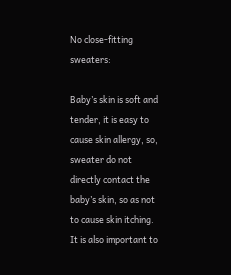No close-fitting sweaters:

Baby’s skin is soft and tender, it is easy to cause skin allergy, so, sweater do not directly contact the baby’s skin, so as not to cause skin itching. It is also important to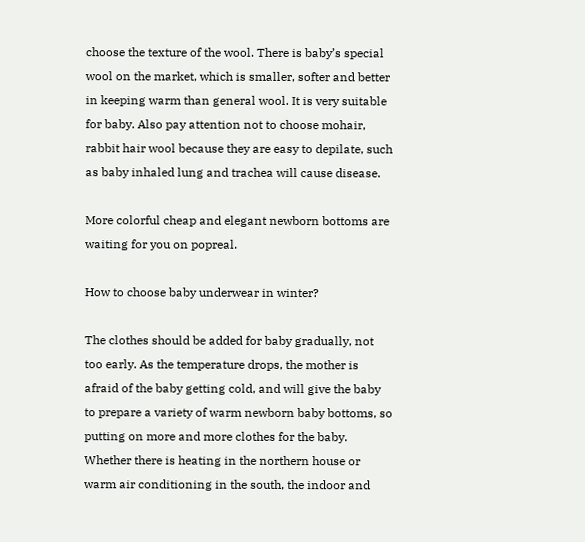choose the texture of the wool. There is baby’s special wool on the market, which is smaller, softer and better in keeping warm than general wool. It is very suitable for baby. Also pay attention not to choose mohair, rabbit hair wool because they are easy to depilate, such as baby inhaled lung and trachea will cause disease.

More colorful cheap and elegant newborn bottoms are waiting for you on popreal.

How to choose baby underwear in winter?

The clothes should be added for baby gradually, not too early. As the temperature drops, the mother is afraid of the baby getting cold, and will give the baby to prepare a variety of warm newborn baby bottoms, so putting on more and more clothes for the baby. Whether there is heating in the northern house or warm air conditioning in the south, the indoor and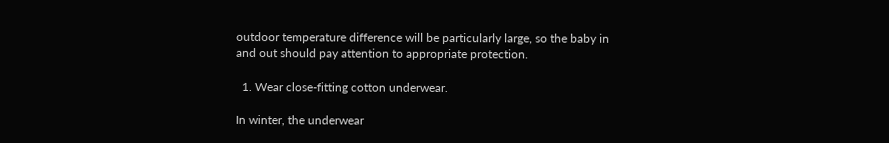outdoor temperature difference will be particularly large, so the baby in and out should pay attention to appropriate protection.

  1. Wear close-fitting cotton underwear.

In winter, the underwear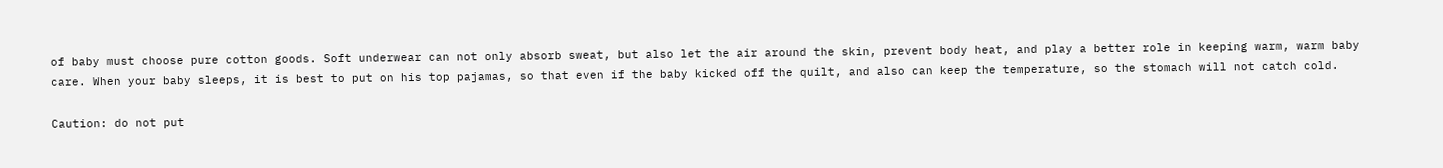of baby must choose pure cotton goods. Soft underwear can not only absorb sweat, but also let the air around the skin, prevent body heat, and play a better role in keeping warm, warm baby care. When your baby sleeps, it is best to put on his top pajamas, so that even if the baby kicked off the quilt, and also can keep the temperature, so the stomach will not catch cold.

Caution: do not put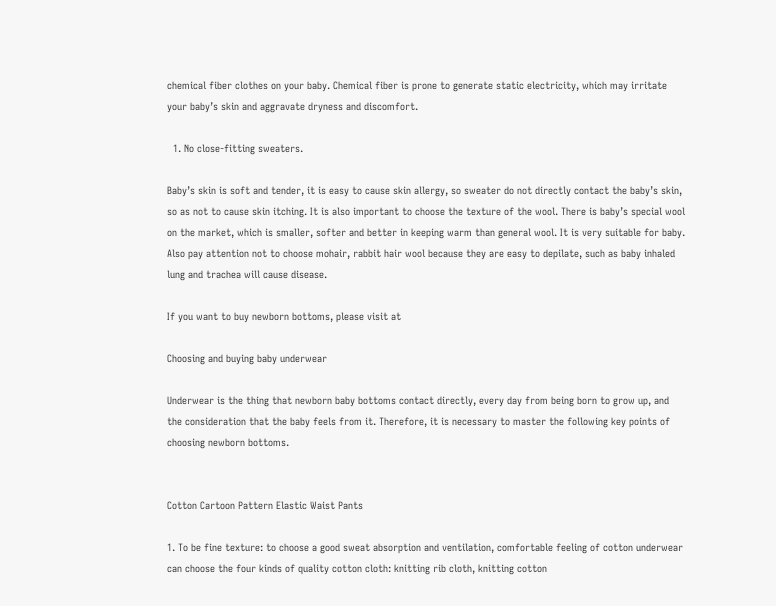chemical fiber clothes on your baby. Chemical fiber is prone to generate static electricity, which may irritate your baby’s skin and aggravate dryness and discomfort.

  1. No close-fitting sweaters.

Baby’s skin is soft and tender, it is easy to cause skin allergy, so sweater do not directly contact the baby’s skin, so as not to cause skin itching. It is also important to choose the texture of the wool. There is baby’s special wool on the market, which is smaller, softer and better in keeping warm than general wool. It is very suitable for baby. Also pay attention not to choose mohair, rabbit hair wool because they are easy to depilate, such as baby inhaled lung and trachea will cause disease.

If you want to buy newborn bottoms, please visit at

Choosing and buying baby underwear

Underwear is the thing that newborn baby bottoms contact directly, every day from being born to grow up, and the consideration that the baby feels from it. Therefore, it is necessary to master the following key points of choosing newborn bottoms.


Cotton Cartoon Pattern Elastic Waist Pants

1. To be fine texture: to choose a good sweat absorption and ventilation, comfortable feeling of cotton underwear can choose the four kinds of quality cotton cloth: knitting rib cloth, knitting cotton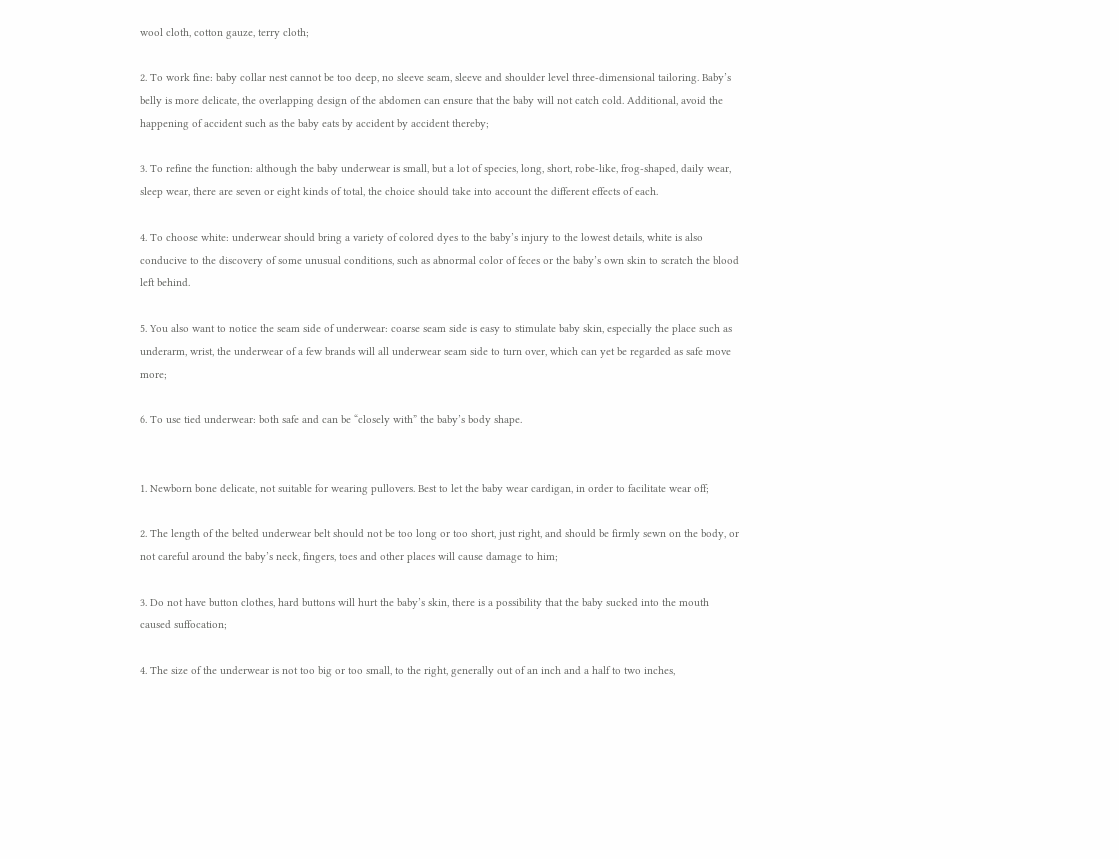wool cloth, cotton gauze, terry cloth;

2. To work fine: baby collar nest cannot be too deep, no sleeve seam, sleeve and shoulder level three-dimensional tailoring. Baby’s belly is more delicate, the overlapping design of the abdomen can ensure that the baby will not catch cold. Additional, avoid the happening of accident such as the baby eats by accident by accident thereby;

3. To refine the function: although the baby underwear is small, but a lot of species, long, short, robe-like, frog-shaped, daily wear, sleep wear, there are seven or eight kinds of total, the choice should take into account the different effects of each.

4. To choose white: underwear should bring a variety of colored dyes to the baby’s injury to the lowest details, white is also conducive to the discovery of some unusual conditions, such as abnormal color of feces or the baby’s own skin to scratch the blood left behind.

5. You also want to notice the seam side of underwear: coarse seam side is easy to stimulate baby skin, especially the place such as underarm, wrist, the underwear of a few brands will all underwear seam side to turn over, which can yet be regarded as safe move more;

6. To use tied underwear: both safe and can be “closely with” the baby’s body shape.


1. Newborn bone delicate, not suitable for wearing pullovers. Best to let the baby wear cardigan, in order to facilitate wear off;

2. The length of the belted underwear belt should not be too long or too short, just right, and should be firmly sewn on the body, or not careful around the baby’s neck, fingers, toes and other places will cause damage to him;

3. Do not have button clothes, hard buttons will hurt the baby’s skin, there is a possibility that the baby sucked into the mouth caused suffocation;

4. The size of the underwear is not too big or too small, to the right, generally out of an inch and a half to two inches,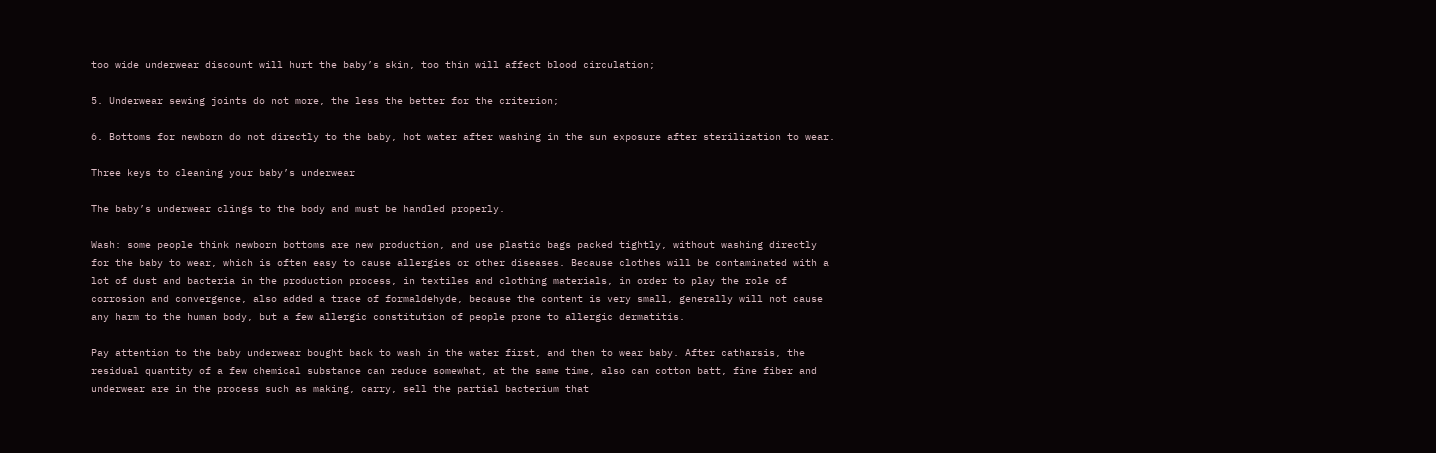too wide underwear discount will hurt the baby’s skin, too thin will affect blood circulation;

5. Underwear sewing joints do not more, the less the better for the criterion;

6. Bottoms for newborn do not directly to the baby, hot water after washing in the sun exposure after sterilization to wear.

Three keys to cleaning your baby’s underwear

The baby’s underwear clings to the body and must be handled properly.

Wash: some people think newborn bottoms are new production, and use plastic bags packed tightly, without washing directly for the baby to wear, which is often easy to cause allergies or other diseases. Because clothes will be contaminated with a lot of dust and bacteria in the production process, in textiles and clothing materials, in order to play the role of corrosion and convergence, also added a trace of formaldehyde, because the content is very small, generally will not cause any harm to the human body, but a few allergic constitution of people prone to allergic dermatitis.

Pay attention to the baby underwear bought back to wash in the water first, and then to wear baby. After catharsis, the residual quantity of a few chemical substance can reduce somewhat, at the same time, also can cotton batt, fine fiber and underwear are in the process such as making, carry, sell the partial bacterium that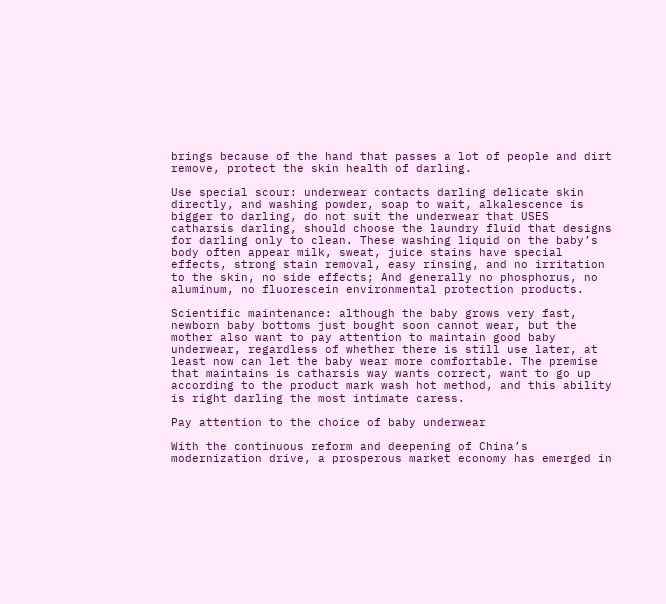brings because of the hand that passes a lot of people and dirt remove, protect the skin health of darling.

Use special scour: underwear contacts darling delicate skin directly, and washing powder, soap to wait, alkalescence is bigger to darling, do not suit the underwear that USES catharsis darling, should choose the laundry fluid that designs for darling only to clean. These washing liquid on the baby’s body often appear milk, sweat, juice stains have special effects, strong stain removal, easy rinsing, and no irritation to the skin, no side effects; And generally no phosphorus, no aluminum, no fluorescein environmental protection products.

Scientific maintenance: although the baby grows very fast, newborn baby bottoms just bought soon cannot wear, but the mother also want to pay attention to maintain good baby underwear, regardless of whether there is still use later, at least now can let the baby wear more comfortable. The premise that maintains is catharsis way wants correct, want to go up according to the product mark wash hot method, and this ability is right darling the most intimate caress.

Pay attention to the choice of baby underwear

With the continuous reform and deepening of China’s modernization drive, a prosperous market economy has emerged in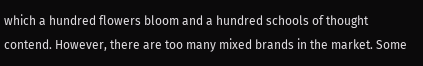which a hundred flowers bloom and a hundred schools of thought contend. However, there are too many mixed brands in the market. Some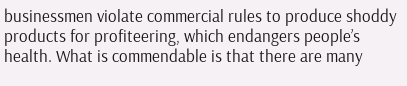businessmen violate commercial rules to produce shoddy products for profiteering, which endangers people’s health. What is commendable is that there are many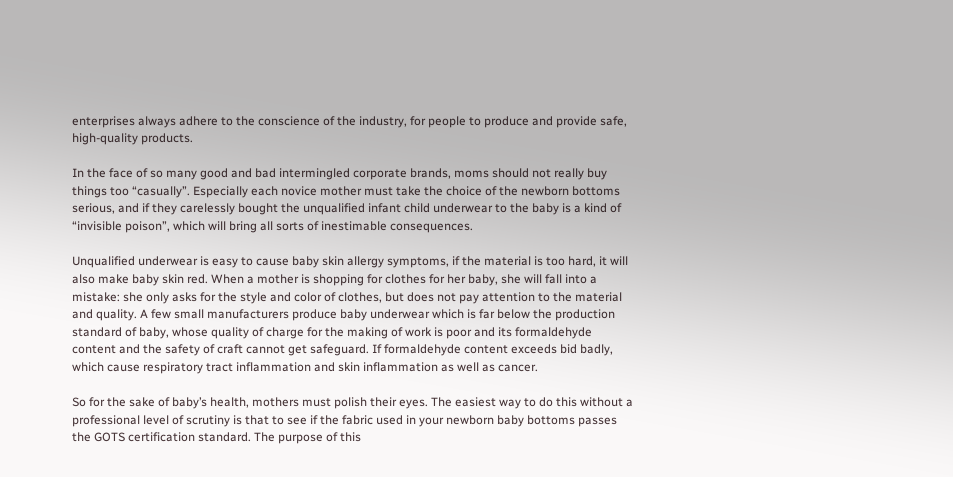enterprises always adhere to the conscience of the industry, for people to produce and provide safe, high-quality products.

In the face of so many good and bad intermingled corporate brands, moms should not really buy things too “casually”. Especially each novice mother must take the choice of the newborn bottoms serious, and if they carelessly bought the unqualified infant child underwear to the baby is a kind of “invisible poison”, which will bring all sorts of inestimable consequences.

Unqualified underwear is easy to cause baby skin allergy symptoms, if the material is too hard, it will also make baby skin red. When a mother is shopping for clothes for her baby, she will fall into a mistake: she only asks for the style and color of clothes, but does not pay attention to the material and quality. A few small manufacturers produce baby underwear which is far below the production standard of baby, whose quality of charge for the making of work is poor and its formaldehyde content and the safety of craft cannot get safeguard. If formaldehyde content exceeds bid badly, which cause respiratory tract inflammation and skin inflammation as well as cancer.

So for the sake of baby’s health, mothers must polish their eyes. The easiest way to do this without a professional level of scrutiny is that to see if the fabric used in your newborn baby bottoms passes the GOTS certification standard. The purpose of this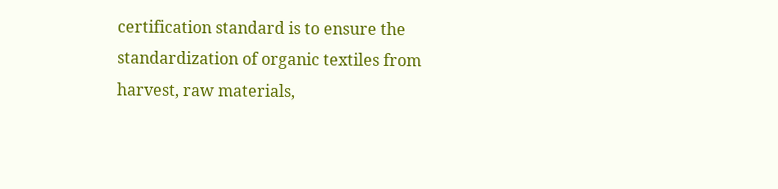certification standard is to ensure the standardization of organic textiles from harvest, raw materials,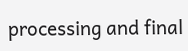processing and final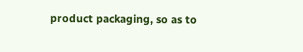product packaging, so as to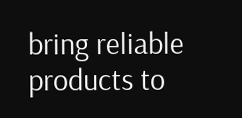bring reliable products to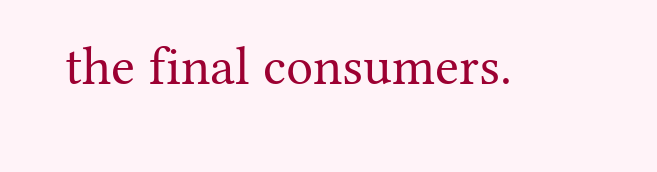the final consumers.